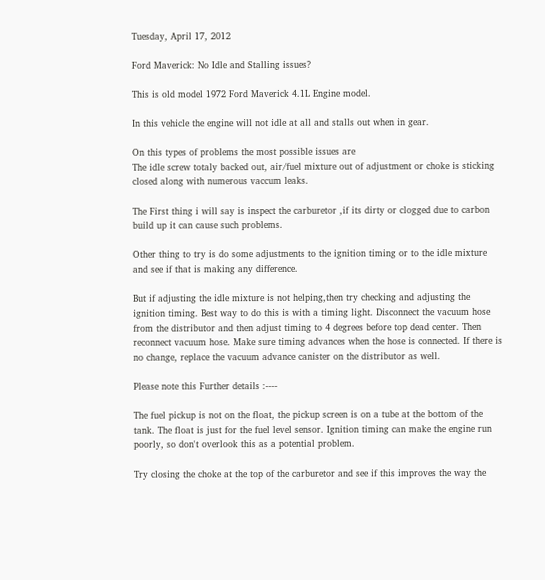Tuesday, April 17, 2012

Ford Maverick: No Idle and Stalling issues?

This is old model 1972 Ford Maverick 4.1L Engine model.

In this vehicle the engine will not idle at all and stalls out when in gear.

On this types of problems the most possible issues are
The idle screw totaly backed out, air/fuel mixture out of adjustment or choke is sticking closed along with numerous vaccum leaks.

The First thing i will say is inspect the carburetor ,if its dirty or clogged due to carbon build up it can cause such problems.

Other thing to try is do some adjustments to the ignition timing or to the idle mixture and see if that is making any difference.

But if adjusting the idle mixture is not helping,then try checking and adjusting the ignition timing. Best way to do this is with a timing light. Disconnect the vacuum hose from the distributor and then adjust timing to 4 degrees before top dead center. Then reconnect vacuum hose. Make sure timing advances when the hose is connected. If there is no change, replace the vacuum advance canister on the distributor as well.

Please note this Further details :----

The fuel pickup is not on the float, the pickup screen is on a tube at the bottom of the tank. The float is just for the fuel level sensor. Ignition timing can make the engine run poorly, so don't overlook this as a potential problem.

Try closing the choke at the top of the carburetor and see if this improves the way the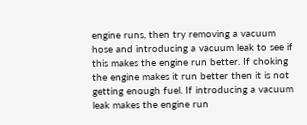engine runs, then try removing a vacuum hose and introducing a vacuum leak to see if this makes the engine run better. If choking the engine makes it run better then it is not getting enough fuel. If introducing a vacuum leak makes the engine run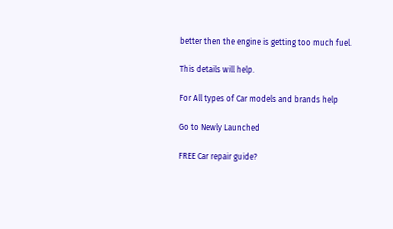better then the engine is getting too much fuel.

This details will help.

For All types of Car models and brands help

Go to Newly Launched

FREE Car repair guide?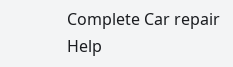Complete Car repair Help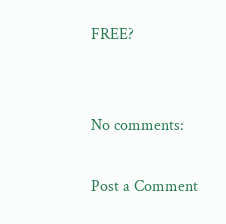FREE?


No comments:

Post a Comment